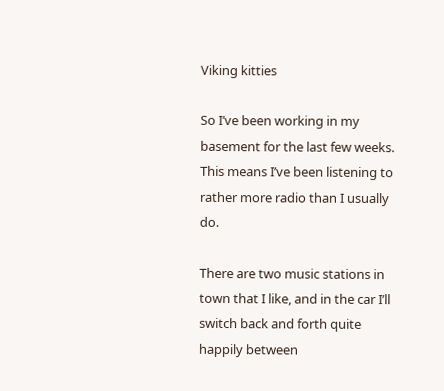Viking kitties

So I’ve been working in my basement for the last few weeks. This means I’ve been listening to rather more radio than I usually do.

There are two music stations in town that I like, and in the car I’ll switch back and forth quite happily between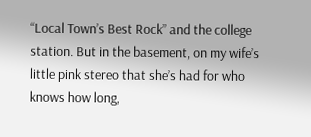“Local Town’s Best Rock” and the college station. But in the basement, on my wife’s little pink stereo that she’s had for who knows how long,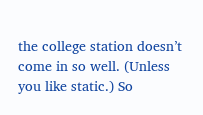the college station doesn’t come in so well. (Unless you like static.) So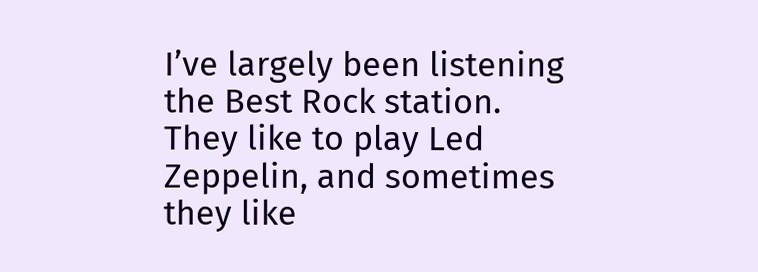I’ve largely been listening the Best Rock station. They like to play Led Zeppelin, and sometimes they like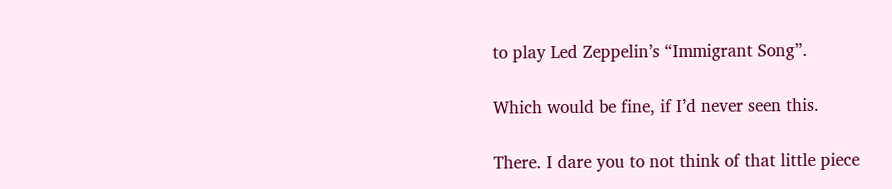to play Led Zeppelin’s “Immigrant Song”.

Which would be fine, if I’d never seen this.

There. I dare you to not think of that little piece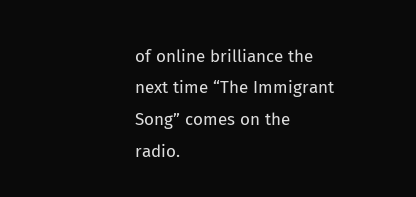of online brilliance the next time “The Immigrant Song” comes on the radio.